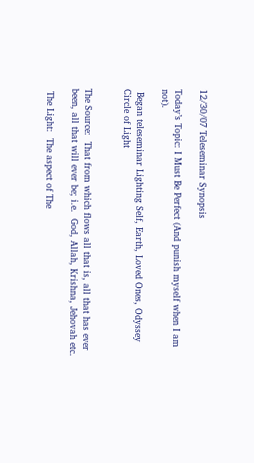12/30/07 Teleseminar Synopsis

Today’s Topic: I Must Be Perfect (And punish myself when I am not).

 Began teleseminar Lighting Self, Earth, Loved Ones, Odyssey Circle of Light


The Source:  That from which flows all that is, all that has ever been, all that will ever be; i.e.  God, Allah, Krishna, Jehovah etc.

 The Light:  The aspect of The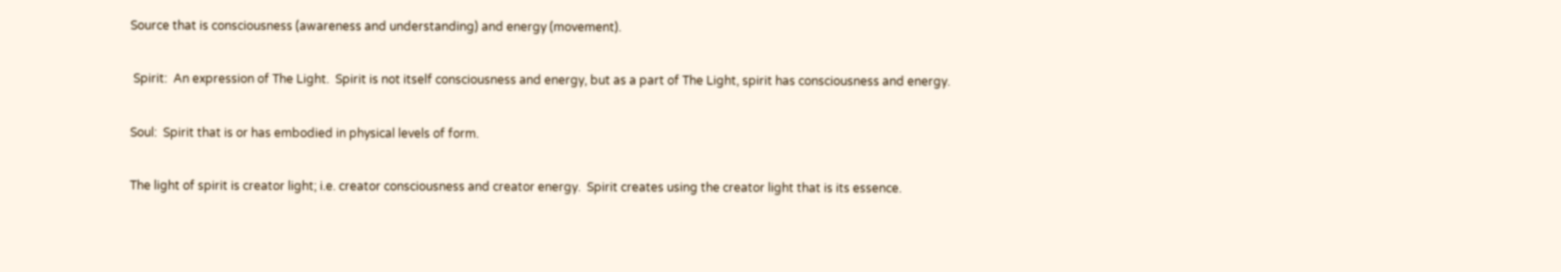Source that is consciousness (awareness and understanding) and energy (movement).

 Spirit:  An expression of The Light.  Spirit is not itself consciousness and energy, but as a part of The Light, spirit has consciousness and energy.

Soul:  Spirit that is or has embodied in physical levels of form.

The light of spirit is creator light; i.e. creator consciousness and creator energy.  Spirit creates using the creator light that is its essence.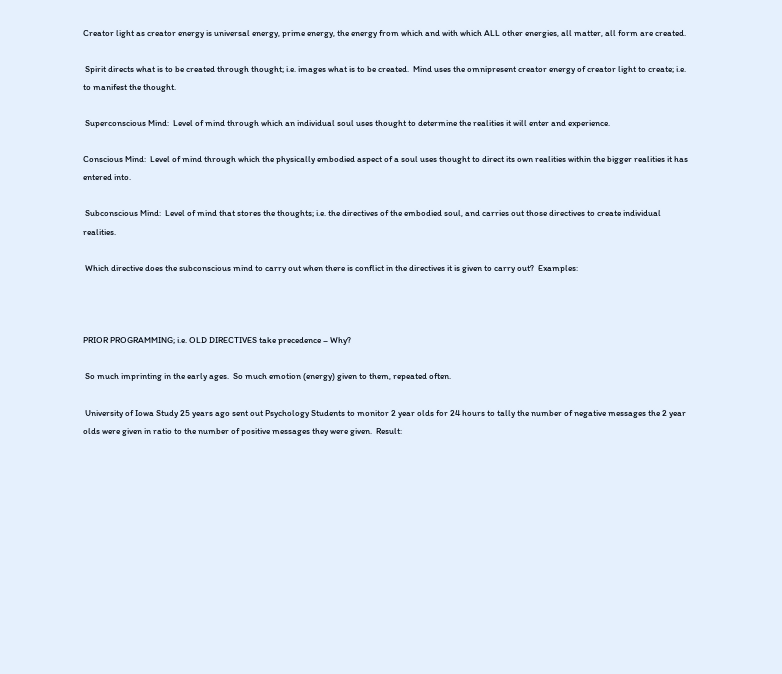Creator light as creator energy is universal energy, prime energy, the energy from which and with which ALL other energies, all matter, all form are created.

 Spirit directs what is to be created through thought; i.e. images what is to be created.  Mind uses the omnipresent creator energy of creator light to create; i.e. to manifest the thought.

 Superconscious Mind:  Level of mind through which an individual soul uses thought to determine the realities it will enter and experience.

Conscious Mind:  Level of mind through which the physically embodied aspect of a soul uses thought to direct its own realities within the bigger realities it has entered into.

 Subconscious Mind:  Level of mind that stores the thoughts; i.e. the directives of the embodied soul, and carries out those directives to create individual realities.

 Which directive does the subconscious mind to carry out when there is conflict in the directives it is given to carry out?  Examples:



PRIOR PROGRAMMING; i.e. OLD DIRECTIVES take precedence – Why?

 So much imprinting in the early ages.  So much emotion (energy) given to them, repeated often.

 University of Iowa Study 25 years ago sent out Psychology Students to monitor 2 year olds for 24 hours to tally the number of negative messages the 2 year olds were given in ratio to the number of positive messages they were given.  Result: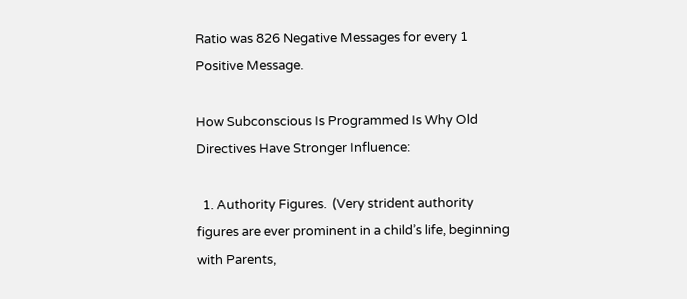Ratio was 826 Negative Messages for every 1 Positive Message.

How Subconscious Is Programmed Is Why Old Directives Have Stronger Influence:

  1. Authority Figures.  (Very strident authority figures are ever prominent in a child’s life, beginning with Parents,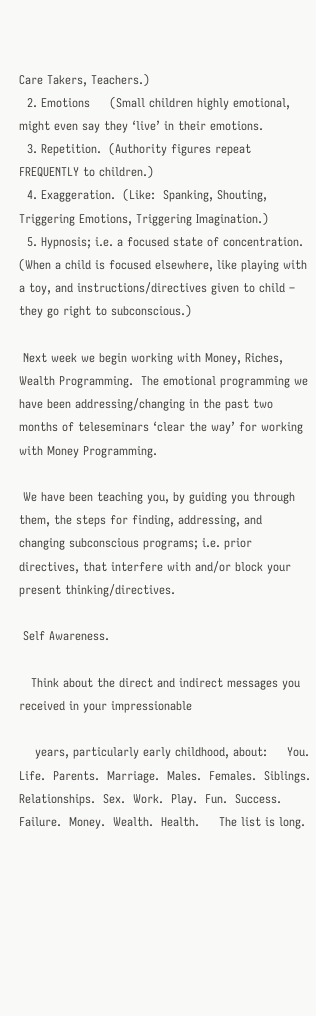Care Takers, Teachers.)
  2. Emotions     (Small children highly emotional, might even say they ‘live’ in their emotions.
  3. Repetition.  (Authority figures repeat FREQUENTLY to children.)
  4. Exaggeration.  (Like:  Spanking, Shouting, Triggering Emotions, Triggering Imagination.)
  5. Hypnosis; i.e. a focused state of concentration.  (When a child is focused elsewhere, like playing with a toy, and instructions/directives given to child – they go right to subconscious.)

 Next week we begin working with Money, Riches, Wealth Programming.  The emotional programming we have been addressing/changing in the past two months of teleseminars ‘clear the way’ for working with Money Programming.

 We have been teaching you, by guiding you through them, the steps for finding, addressing, and changing subconscious programs; i.e. prior directives, that interfere with and/or block your present thinking/directives.

 Self Awareness.

   Think about the direct and indirect messages you received in your impressionable

    years, particularly early childhood, about:     You.  Life.  Parents.  Marriage.  Males.  Females.  Siblings.  Relationships.  Sex.  Work.  Play.  Fun.  Success. Failure.  Money.  Wealth.  Health.     The list is long.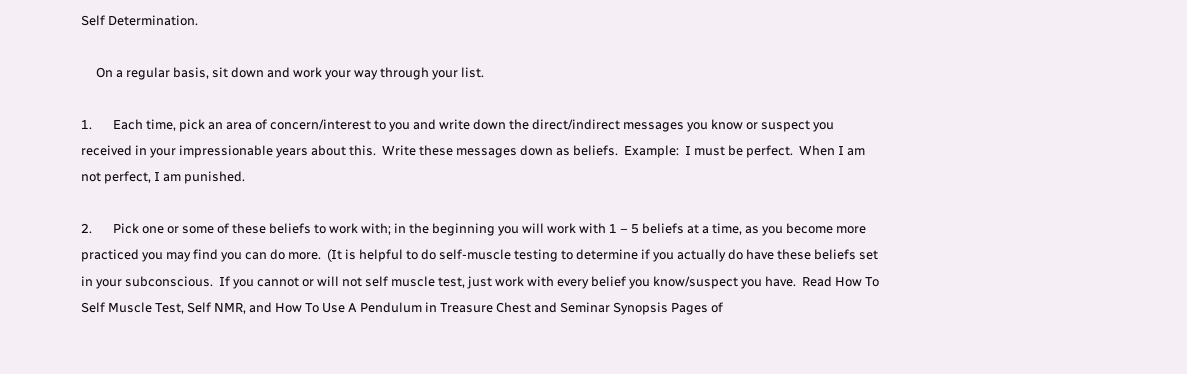Self Determination.

     On a regular basis, sit down and work your way through your list.

1.       Each time, pick an area of concern/interest to you and write down the direct/indirect messages you know or suspect you received in your impressionable years about this.  Write these messages down as beliefs.  Example:  I must be perfect.  When I am not perfect, I am punished.

2.       Pick one or some of these beliefs to work with; in the beginning you will work with 1 – 5 beliefs at a time, as you become more practiced you may find you can do more.  (It is helpful to do self-muscle testing to determine if you actually do have these beliefs set in your subconscious.  If you cannot or will not self muscle test, just work with every belief you know/suspect you have.  Read How To Self Muscle Test, Self NMR, and How To Use A Pendulum in Treasure Chest and Seminar Synopsis Pages of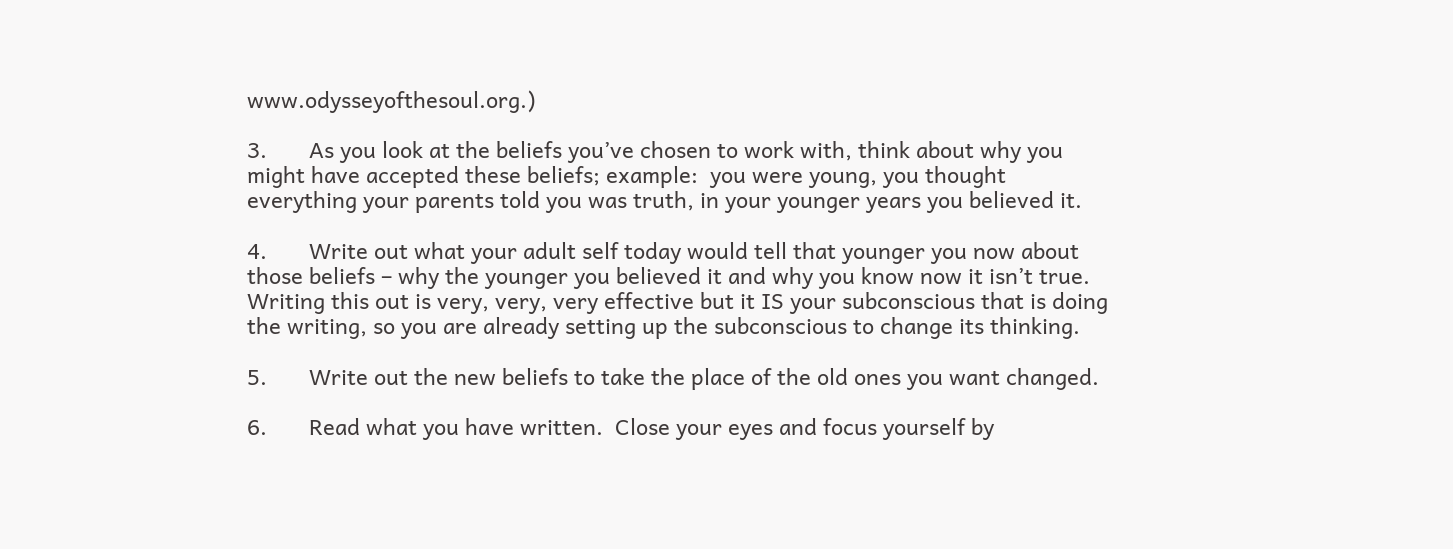www.odysseyofthesoul.org.)

3.       As you look at the beliefs you’ve chosen to work with, think about why you might have accepted these beliefs; example:  you were young, you thought everything your parents told you was truth, in your younger years you believed it.

4.       Write out what your adult self today would tell that younger you now about those beliefs – why the younger you believed it and why you know now it isn’t true.   Writing this out is very, very, very effective but it IS your subconscious that is doing the writing, so you are already setting up the subconscious to change its thinking.

5.       Write out the new beliefs to take the place of the old ones you want changed.

6.       Read what you have written.  Close your eyes and focus yourself by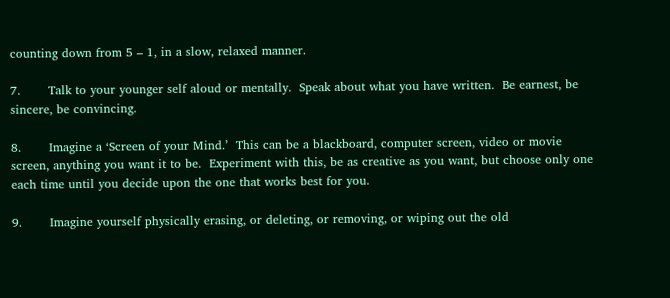counting down from 5 – 1, in a slow, relaxed manner.

7.       Talk to your younger self aloud or mentally.  Speak about what you have written.  Be earnest, be sincere, be convincing.

8.       Imagine a ‘Screen of your Mind.’  This can be a blackboard, computer screen, video or movie screen, anything you want it to be.  Experiment with this, be as creative as you want, but choose only one each time until you decide upon the one that works best for you.

9.       Imagine yourself physically erasing, or deleting, or removing, or wiping out the old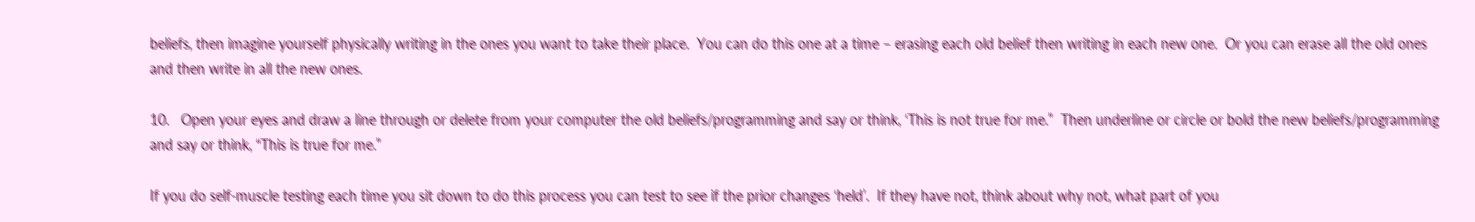beliefs, then imagine yourself physically writing in the ones you want to take their place.  You can do this one at a time – erasing each old belief then writing in each new one.  Or you can erase all the old ones and then write in all the new ones.

10.   Open your eyes and draw a line through or delete from your computer the old beliefs/programming and say or think, ‘This is not true for me.”  Then underline or circle or bold the new beliefs/programming and say or think, “This is true for me.”

If you do self-muscle testing each time you sit down to do this process you can test to see if the prior changes ‘held’.  If they have not, think about why not, what part of you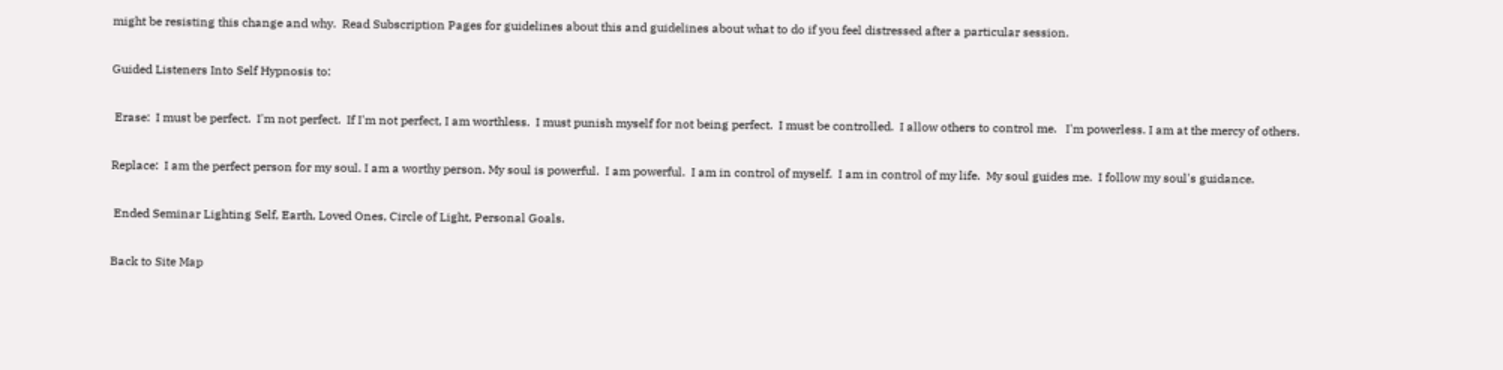might be resisting this change and why.  Read Subscription Pages for guidelines about this and guidelines about what to do if you feel distressed after a particular session.

Guided Listeners Into Self Hypnosis to:

 Erase:  I must be perfect.  I'm not perfect.  If I'm not perfect, I am worthless.  I must punish myself for not being perfect.  I must be controlled.  I allow others to control me.   I'm powerless. I am at the mercy of others.

Replace:  I am the perfect person for my soul. I am a worthy person. My soul is powerful.  I am powerful.  I am in control of myself.  I am in control of my life.  My soul guides me.  I follow my soul's guidance.

 Ended Seminar Lighting Self, Earth, Loved Ones, Circle of Light, Personal Goals.

Back to Site Map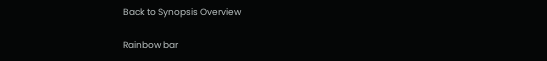Back to Synopsis Overview

Rainbow bar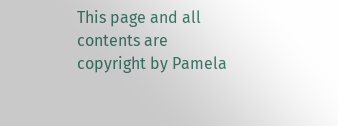This page and all contents are copyright by Pamela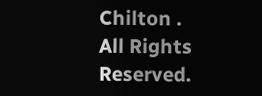Chilton . All Rights Reserved.